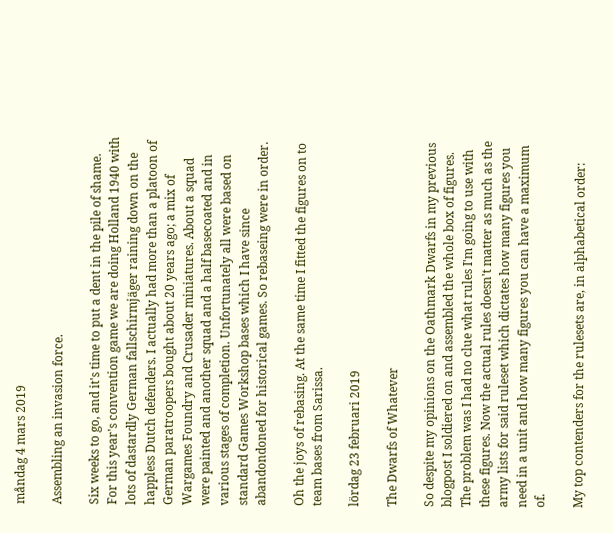måndag 4 mars 2019

Assembling an invasion force.

Six weeks to go, and it's time to put a dent in the pile of shame. For this year's convention game we are doing Holland 1940 with lots of dastardly German fallschirmjäger raining down on the happless Dutch defenders. I actually had more than a platoon of German paratroopers bought about 20 years ago; a mix of Wargames Foundry and Crusader miniatures. About a squad were painted and another squad and a half basecoated and in various stages of completion. Unfortunately all were based on standard Games Workshop bases which I have since abandondoned for historical games. So rebaseing were in order.

Oh the joys of rebasing. At the same time I fitted the figures on to team bases from Sarissa.

lördag 23 februari 2019

The Dwarfs of Whatever

So despite my opinions on the Oathmark Dwarfs in my previous blogpost I soldiered on and assembled the whole box of figures. The problem was I had no clue what rules I'm going to use with these figures. Now the actual rules doesn't matter as much as the army lists for said ruleset which dictates how many figures you need in a unit and how many figures you can have a maximum of.

My top contenders for the rulesets are, in alphabetical order: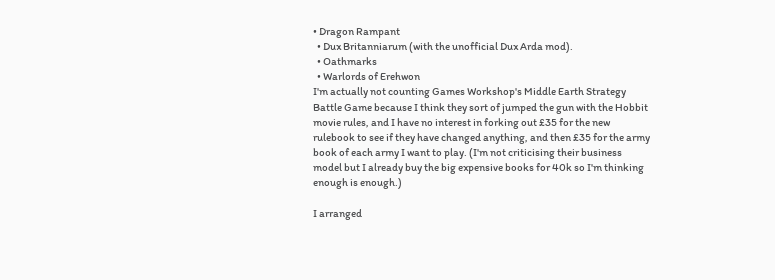• Dragon Rampant
  • Dux Britanniarum (with the unofficial Dux Arda mod).
  • Oathmarks
  • Warlords of Erehwon
I'm actually not counting Games Workshop's Middle Earth Strategy Battle Game because I think they sort of jumped the gun with the Hobbit movie rules, and I have no interest in forking out £35 for the new rulebook to see if they have changed anything, and then £35 for the army book of each army I want to play. (I'm not criticising their business model but I already buy the big expensive books for 40k so I'm thinking enough is enough.)

I arranged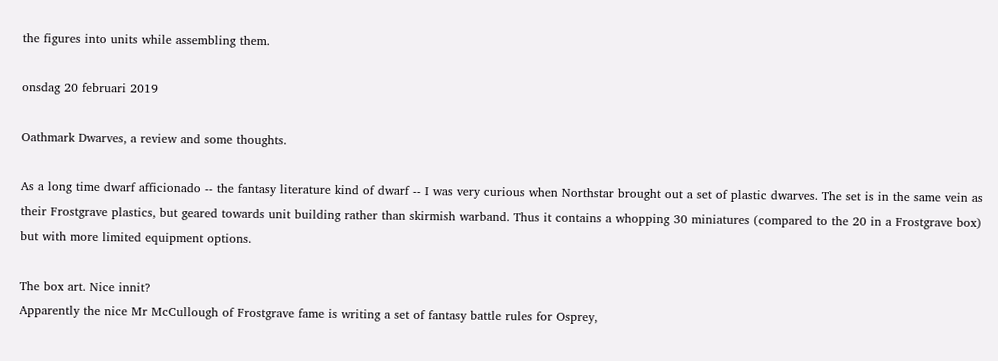the figures into units while assembling them.

onsdag 20 februari 2019

Oathmark Dwarves, a review and some thoughts.

As a long time dwarf afficionado -- the fantasy literature kind of dwarf -- I was very curious when Northstar brought out a set of plastic dwarves. The set is in the same vein as their Frostgrave plastics, but geared towards unit building rather than skirmish warband. Thus it contains a whopping 30 miniatures (compared to the 20 in a Frostgrave box) but with more limited equipment options.

The box art. Nice innit?
Apparently the nice Mr McCullough of Frostgrave fame is writing a set of fantasy battle rules for Osprey,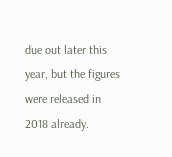due out later this year, but the figures were released in 2018 already.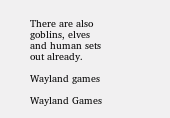There are also goblins, elves and human sets out already.

Wayland games

Wayland Games